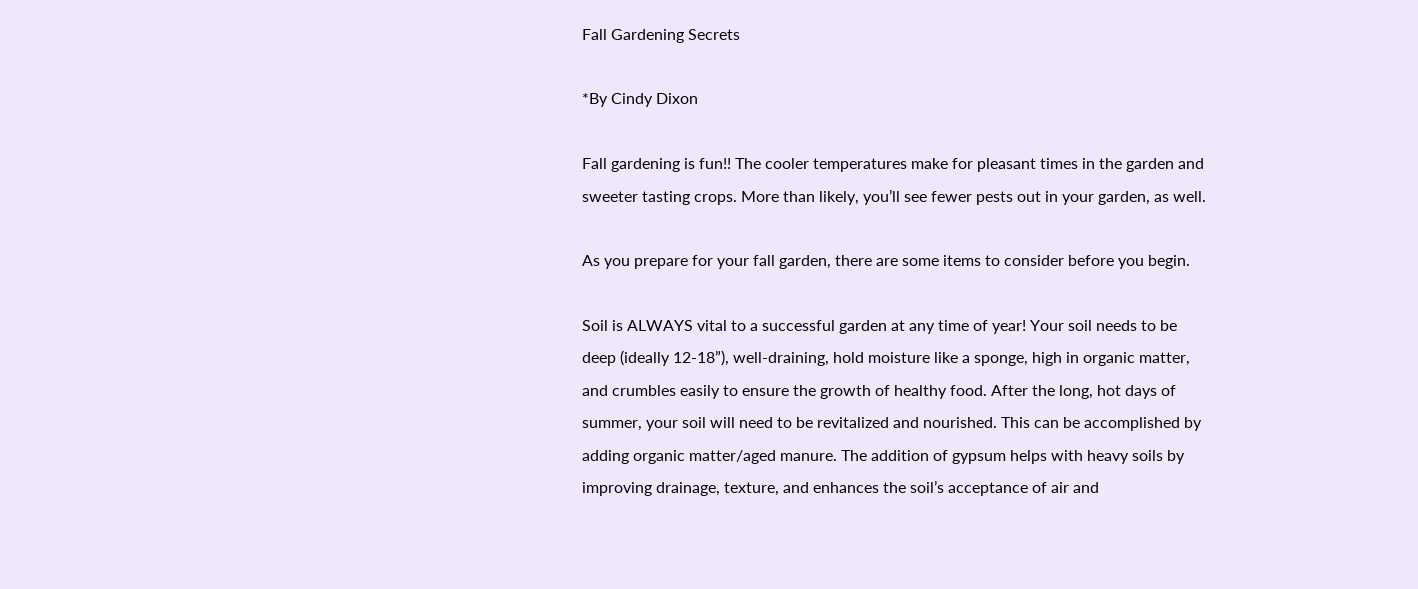Fall Gardening Secrets

*By Cindy Dixon

Fall gardening is fun!! The cooler temperatures make for pleasant times in the garden and sweeter tasting crops. More than likely, you’ll see fewer pests out in your garden, as well.

As you prepare for your fall garden, there are some items to consider before you begin.

Soil is ALWAYS vital to a successful garden at any time of year! Your soil needs to be deep (ideally 12-18”), well-draining, hold moisture like a sponge, high in organic matter, and crumbles easily to ensure the growth of healthy food. After the long, hot days of summer, your soil will need to be revitalized and nourished. This can be accomplished by adding organic matter/aged manure. The addition of gypsum helps with heavy soils by improving drainage, texture, and enhances the soil’s acceptance of air and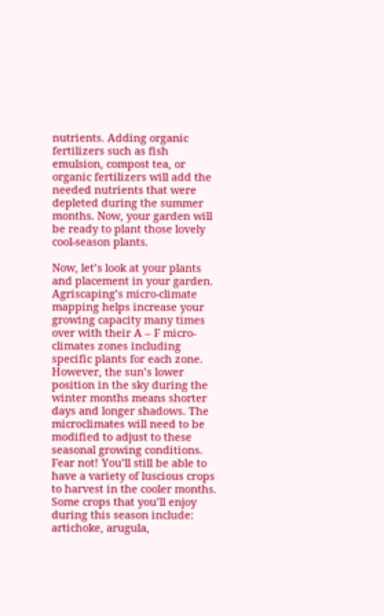nutrients. Adding organic fertilizers such as fish emulsion, compost tea, or organic fertilizers will add the needed nutrients that were depleted during the summer months. Now, your garden will be ready to plant those lovely cool-season plants.

Now, let’s look at your plants and placement in your garden. Agriscaping’s micro-climate mapping helps increase your growing capacity many times over with their A – F micro-climates zones including specific plants for each zone. However, the sun’s lower position in the sky during the winter months means shorter days and longer shadows. The microclimates will need to be modified to adjust to these seasonal growing conditions. Fear not! You’ll still be able to have a variety of luscious crops to harvest in the cooler months. Some crops that you’ll enjoy during this season include: artichoke, arugula,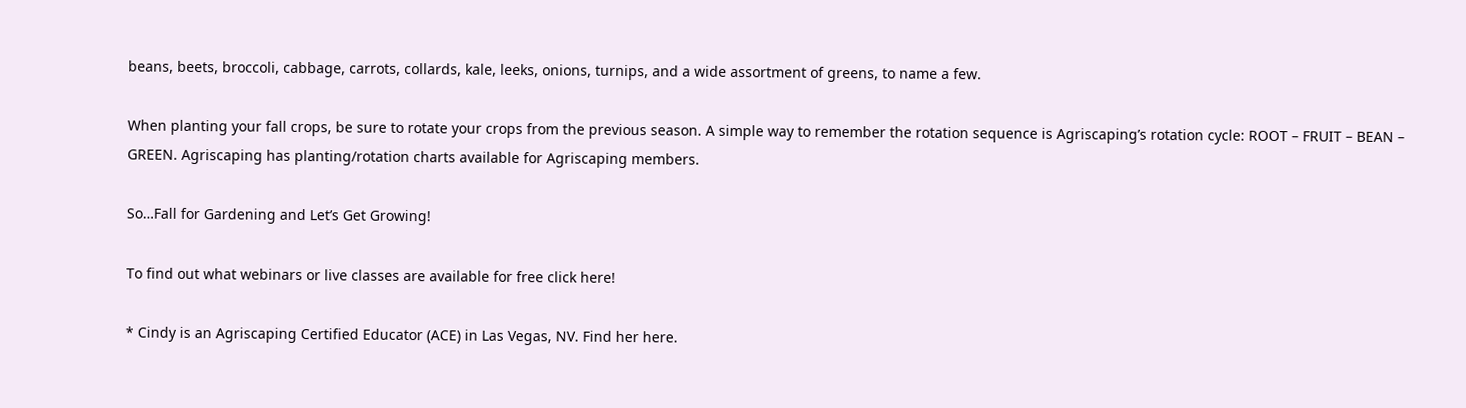beans, beets, broccoli, cabbage, carrots, collards, kale, leeks, onions, turnips, and a wide assortment of greens, to name a few.

When planting your fall crops, be sure to rotate your crops from the previous season. A simple way to remember the rotation sequence is Agriscaping’s rotation cycle: ROOT – FRUIT – BEAN – GREEN. Agriscaping has planting/rotation charts available for Agriscaping members.

So…Fall for Gardening and Let’s Get Growing!

To find out what webinars or live classes are available for free click here!

* Cindy is an Agriscaping Certified Educator (ACE) in Las Vegas, NV. Find her here.